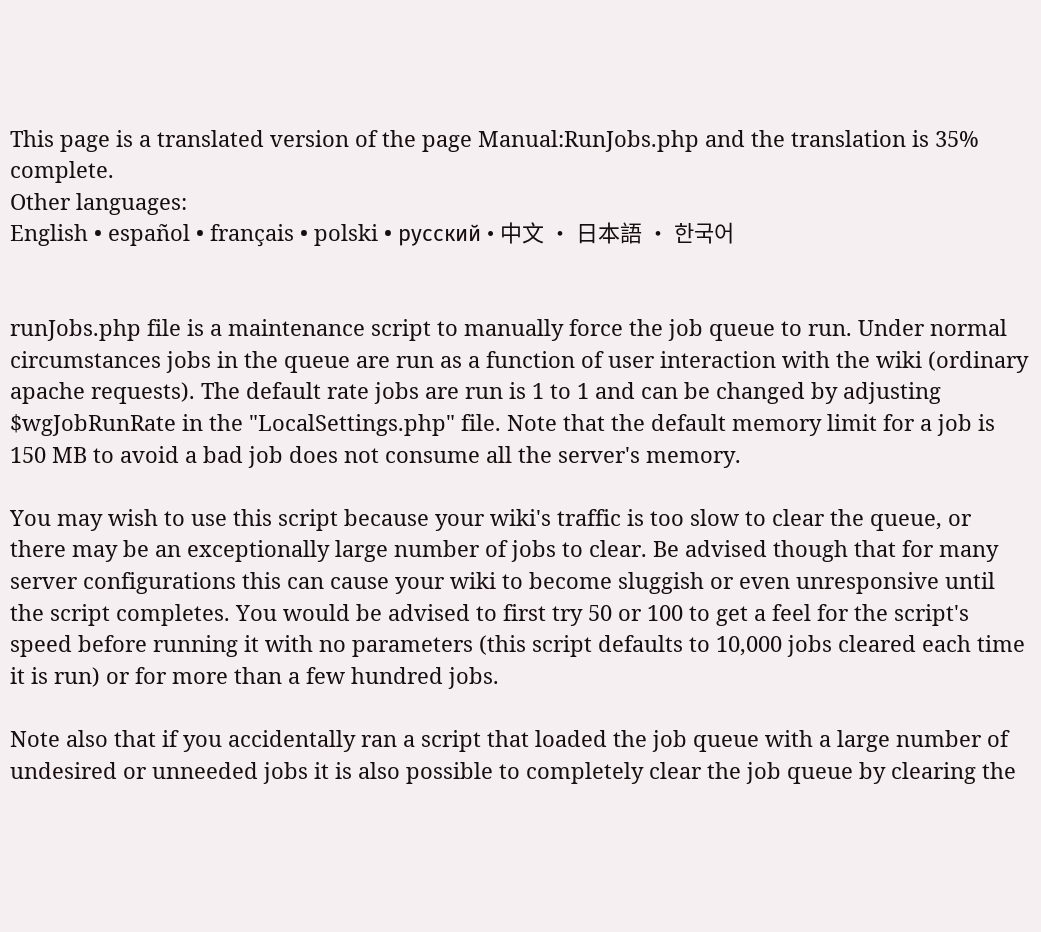This page is a translated version of the page Manual:RunJobs.php and the translation is 35% complete.
Other languages:
English • español • français • polski • русский • 中文 • 日本語 • 한국어


runJobs.php file is a maintenance script to manually force the job queue to run. Under normal circumstances jobs in the queue are run as a function of user interaction with the wiki (ordinary apache requests). The default rate jobs are run is 1 to 1 and can be changed by adjusting $wgJobRunRate in the "LocalSettings.php" file. Note that the default memory limit for a job is 150 MB to avoid a bad job does not consume all the server's memory.

You may wish to use this script because your wiki's traffic is too slow to clear the queue, or there may be an exceptionally large number of jobs to clear. Be advised though that for many server configurations this can cause your wiki to become sluggish or even unresponsive until the script completes. You would be advised to first try 50 or 100 to get a feel for the script's speed before running it with no parameters (this script defaults to 10,000 jobs cleared each time it is run) or for more than a few hundred jobs.

Note also that if you accidentally ran a script that loaded the job queue with a large number of undesired or unneeded jobs it is also possible to completely clear the job queue by clearing the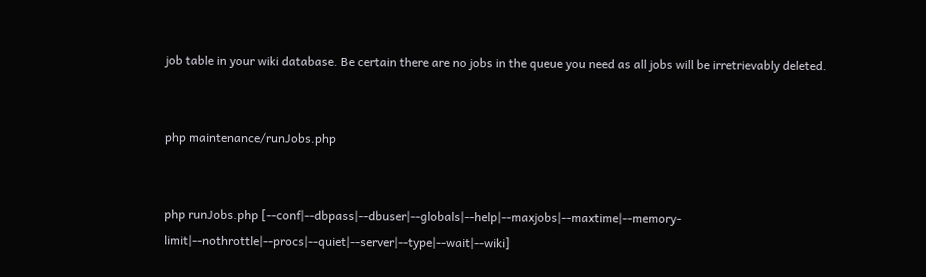job table in your wiki database. Be certain there are no jobs in the queue you need as all jobs will be irretrievably deleted.


php maintenance/runJobs.php


php runJobs.php [--conf|--dbpass|--dbuser|--globals|--help|--maxjobs|--maxtime|--memory-limit|--nothrottle|--procs|--quiet|--server|--type|--wait|--wiki]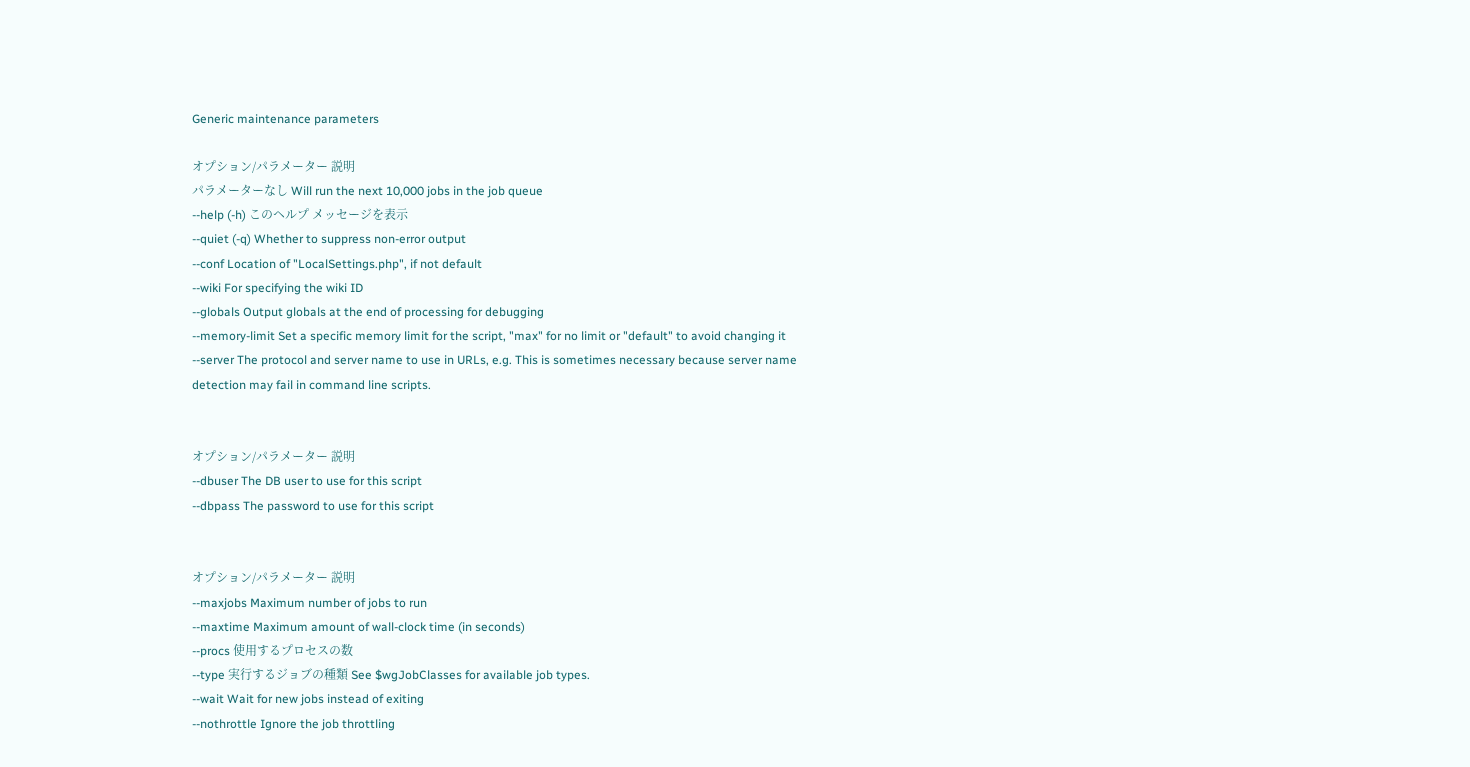Generic maintenance parameters

オプション/パラメーター 説明
パラメーターなし Will run the next 10,000 jobs in the job queue
--help (-h) このヘルプ メッセージを表示
--quiet (-q) Whether to suppress non-error output
--conf Location of "LocalSettings.php", if not default
--wiki For specifying the wiki ID
--globals Output globals at the end of processing for debugging
--memory-limit Set a specific memory limit for the script, "max" for no limit or "default" to avoid changing it
--server The protocol and server name to use in URLs, e.g. This is sometimes necessary because server name detection may fail in command line scripts.


オプション/パラメーター 説明
--dbuser The DB user to use for this script
--dbpass The password to use for this script


オプション/パラメーター 説明
--maxjobs Maximum number of jobs to run
--maxtime Maximum amount of wall-clock time (in seconds)
--procs 使用するプロセスの数
--type 実行するジョブの種類 See $wgJobClasses for available job types.
--wait Wait for new jobs instead of exiting
--nothrottle Ignore the job throttling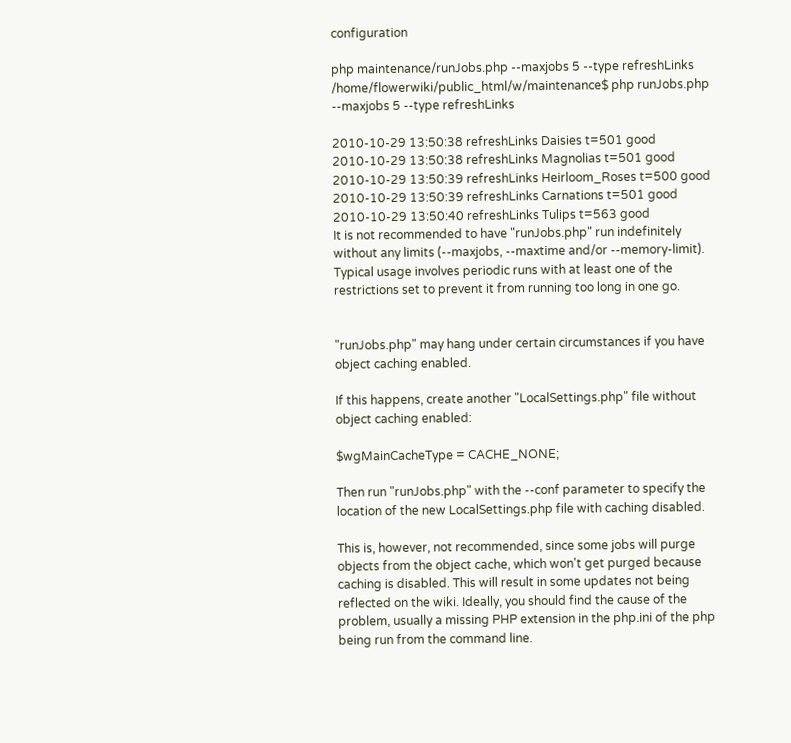configuration

php maintenance/runJobs.php --maxjobs 5 --type refreshLinks
/home/flowerwiki/public_html/w/maintenance$ php runJobs.php --maxjobs 5 --type refreshLinks

2010-10-29 13:50:38 refreshLinks Daisies t=501 good
2010-10-29 13:50:38 refreshLinks Magnolias t=501 good
2010-10-29 13:50:39 refreshLinks Heirloom_Roses t=500 good
2010-10-29 13:50:39 refreshLinks Carnations t=501 good
2010-10-29 13:50:40 refreshLinks Tulips t=563 good
It is not recommended to have "runJobs.php" run indefinitely without any limits (--maxjobs, --maxtime and/or --memory-limit). Typical usage involves periodic runs with at least one of the restrictions set to prevent it from running too long in one go.


"runJobs.php" may hang under certain circumstances if you have object caching enabled.

If this happens, create another "LocalSettings.php" file without object caching enabled:

$wgMainCacheType = CACHE_NONE;

Then run "runJobs.php" with the --conf parameter to specify the location of the new LocalSettings.php file with caching disabled.

This is, however, not recommended, since some jobs will purge objects from the object cache, which won't get purged because caching is disabled. This will result in some updates not being reflected on the wiki. Ideally, you should find the cause of the problem, usually a missing PHP extension in the php.ini of the php being run from the command line.